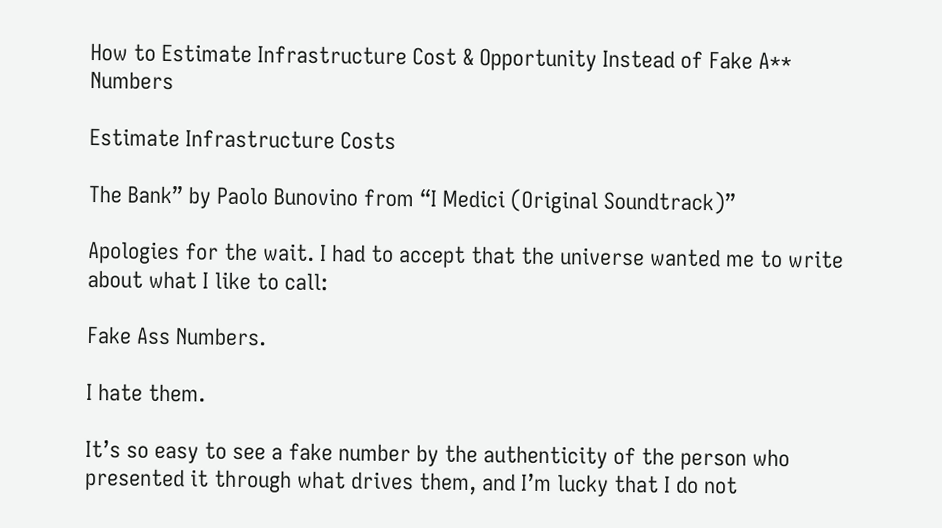How to Estimate Infrastructure Cost & Opportunity Instead of Fake A** Numbers

Estimate Infrastructure Costs

The Bank” by Paolo Bunovino from “I Medici (Original Soundtrack)”

Apologies for the wait. I had to accept that the universe wanted me to write about what I like to call:

Fake Ass Numbers.

I hate them.

It’s so easy to see a fake number by the authenticity of the person who presented it through what drives them, and I’m lucky that I do not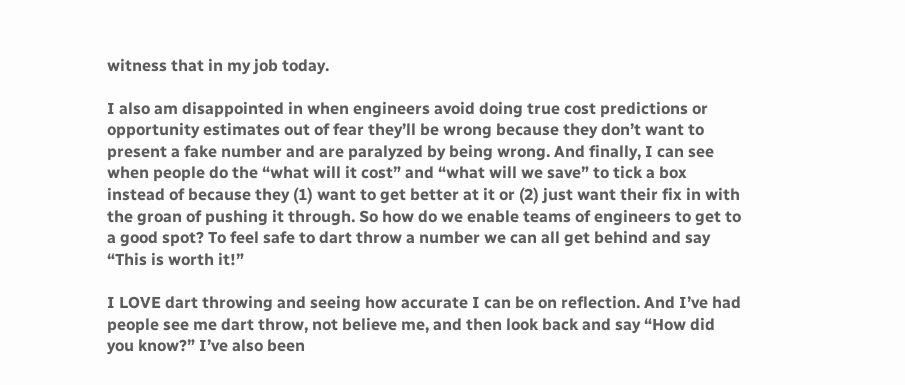witness that in my job today.

I also am disappointed in when engineers avoid doing true cost predictions or opportunity estimates out of fear they’ll be wrong because they don’t want to present a fake number and are paralyzed by being wrong. And finally, I can see when people do the “what will it cost” and “what will we save” to tick a box instead of because they (1) want to get better at it or (2) just want their fix in with the groan of pushing it through. So how do we enable teams of engineers to get to a good spot? To feel safe to dart throw a number we can all get behind and say “This is worth it!”

I LOVE dart throwing and seeing how accurate I can be on reflection. And I’ve had people see me dart throw, not believe me, and then look back and say “How did you know?” I’ve also been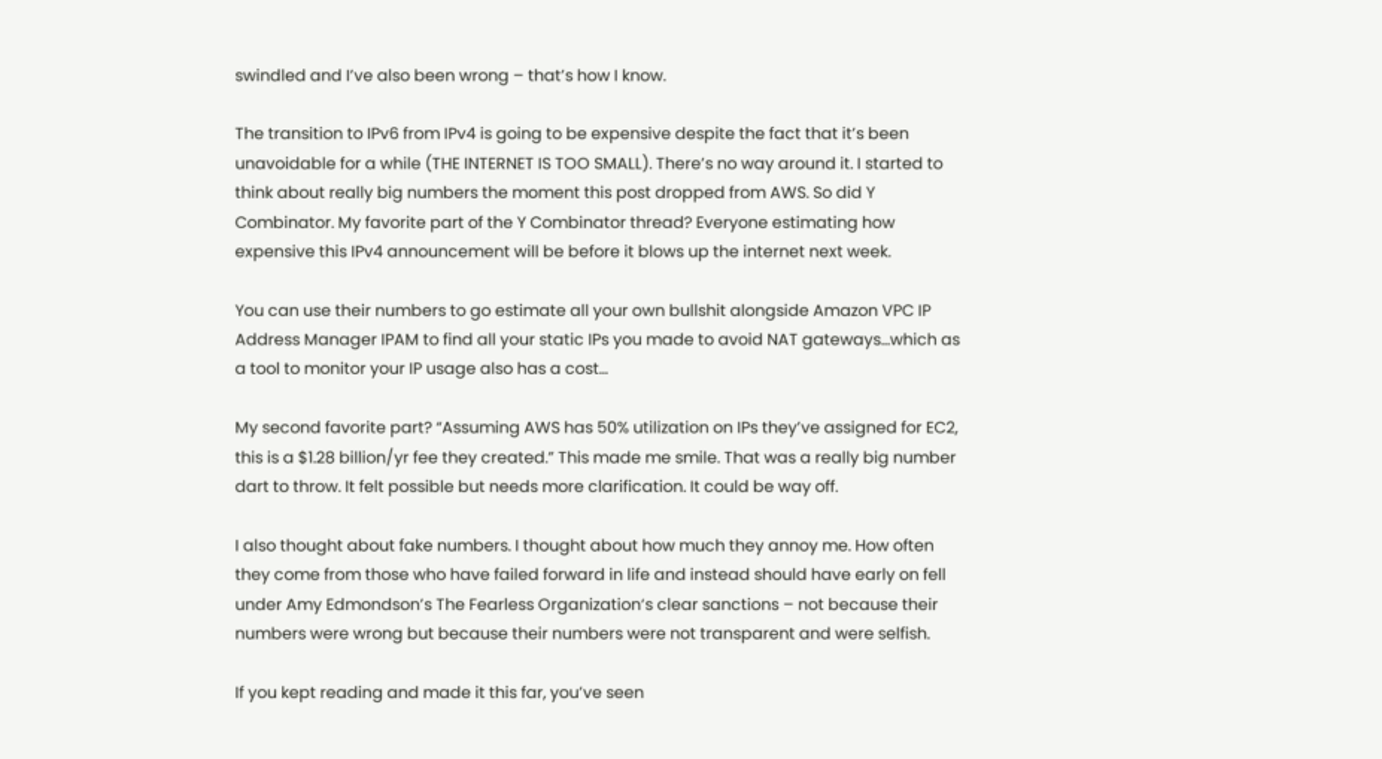swindled and I’ve also been wrong – that’s how I know.

The transition to IPv6 from IPv4 is going to be expensive despite the fact that it’s been unavoidable for a while (THE INTERNET IS TOO SMALL). There’s no way around it. I started to think about really big numbers the moment this post dropped from AWS. So did Y Combinator. My favorite part of the Y Combinator thread? Everyone estimating how expensive this IPv4 announcement will be before it blows up the internet next week.

You can use their numbers to go estimate all your own bullshit alongside Amazon VPC IP Address Manager IPAM to find all your static IPs you made to avoid NAT gateways…which as a tool to monitor your IP usage also has a cost…

My second favorite part? “Assuming AWS has 50% utilization on IPs they’ve assigned for EC2, this is a $1.28 billion/yr fee they created.” This made me smile. That was a really big number dart to throw. It felt possible but needs more clarification. It could be way off.

I also thought about fake numbers. I thought about how much they annoy me. How often they come from those who have failed forward in life and instead should have early on fell under Amy Edmondson’s The Fearless Organization‘s clear sanctions – not because their numbers were wrong but because their numbers were not transparent and were selfish.

If you kept reading and made it this far, you’ve seen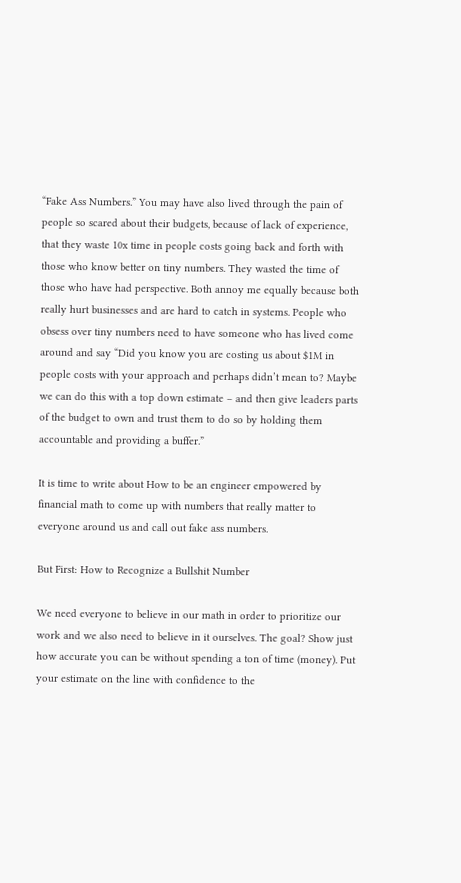“Fake Ass Numbers.” You may have also lived through the pain of people so scared about their budgets, because of lack of experience, that they waste 10x time in people costs going back and forth with those who know better on tiny numbers. They wasted the time of those who have had perspective. Both annoy me equally because both really hurt businesses and are hard to catch in systems. People who obsess over tiny numbers need to have someone who has lived come around and say “Did you know you are costing us about $1M in people costs with your approach and perhaps didn’t mean to? Maybe we can do this with a top down estimate – and then give leaders parts of the budget to own and trust them to do so by holding them accountable and providing a buffer.”

It is time to write about How to be an engineer empowered by financial math to come up with numbers that really matter to everyone around us and call out fake ass numbers.

But First: How to Recognize a Bullshit Number

We need everyone to believe in our math in order to prioritize our work and we also need to believe in it ourselves. The goal? Show just how accurate you can be without spending a ton of time (money). Put your estimate on the line with confidence to the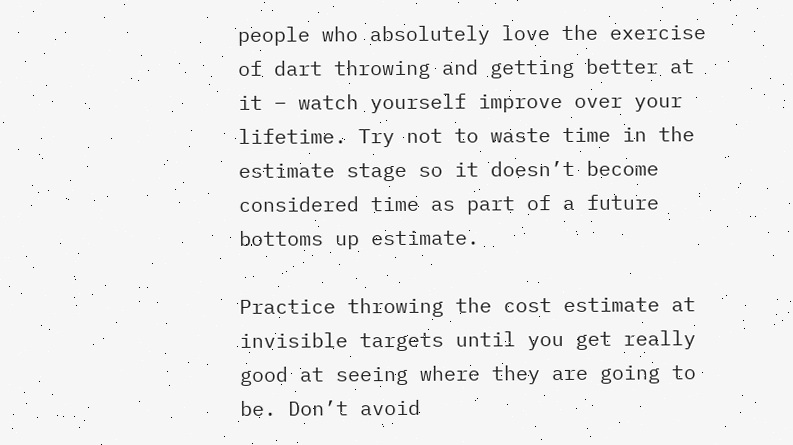people who absolutely love the exercise of dart throwing and getting better at it – watch yourself improve over your lifetime. Try not to waste time in the estimate stage so it doesn’t become considered time as part of a future bottoms up estimate.

Practice throwing the cost estimate at invisible targets until you get really good at seeing where they are going to be. Don’t avoid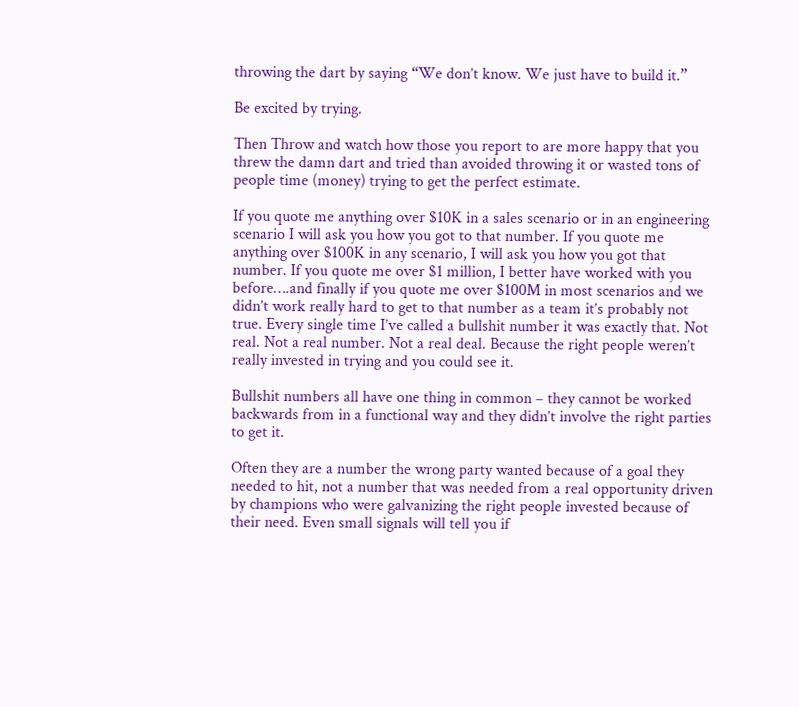throwing the dart by saying “We don’t know. We just have to build it.”

Be excited by trying.

Then Throw and watch how those you report to are more happy that you threw the damn dart and tried than avoided throwing it or wasted tons of people time (money) trying to get the perfect estimate.

If you quote me anything over $10K in a sales scenario or in an engineering scenario I will ask you how you got to that number. If you quote me anything over $100K in any scenario, I will ask you how you got that number. If you quote me over $1 million, I better have worked with you before….and finally if you quote me over $100M in most scenarios and we didn’t work really hard to get to that number as a team it’s probably not true. Every single time I’ve called a bullshit number it was exactly that. Not real. Not a real number. Not a real deal. Because the right people weren’t really invested in trying and you could see it.

Bullshit numbers all have one thing in common – they cannot be worked backwards from in a functional way and they didn’t involve the right parties to get it.

Often they are a number the wrong party wanted because of a goal they needed to hit, not a number that was needed from a real opportunity driven by champions who were galvanizing the right people invested because of their need. Even small signals will tell you if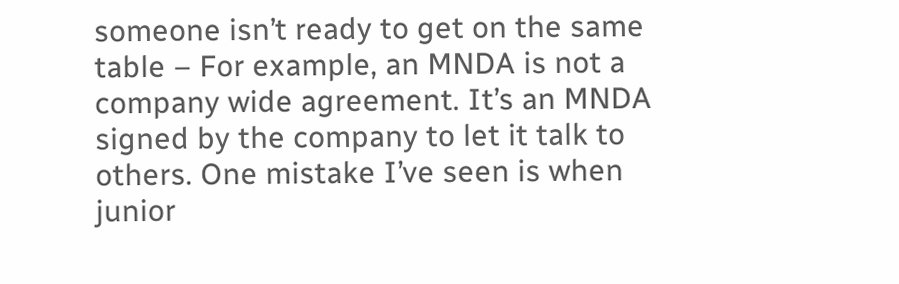someone isn’t ready to get on the same table – For example, an MNDA is not a company wide agreement. It’s an MNDA signed by the company to let it talk to others. One mistake I’ve seen is when junior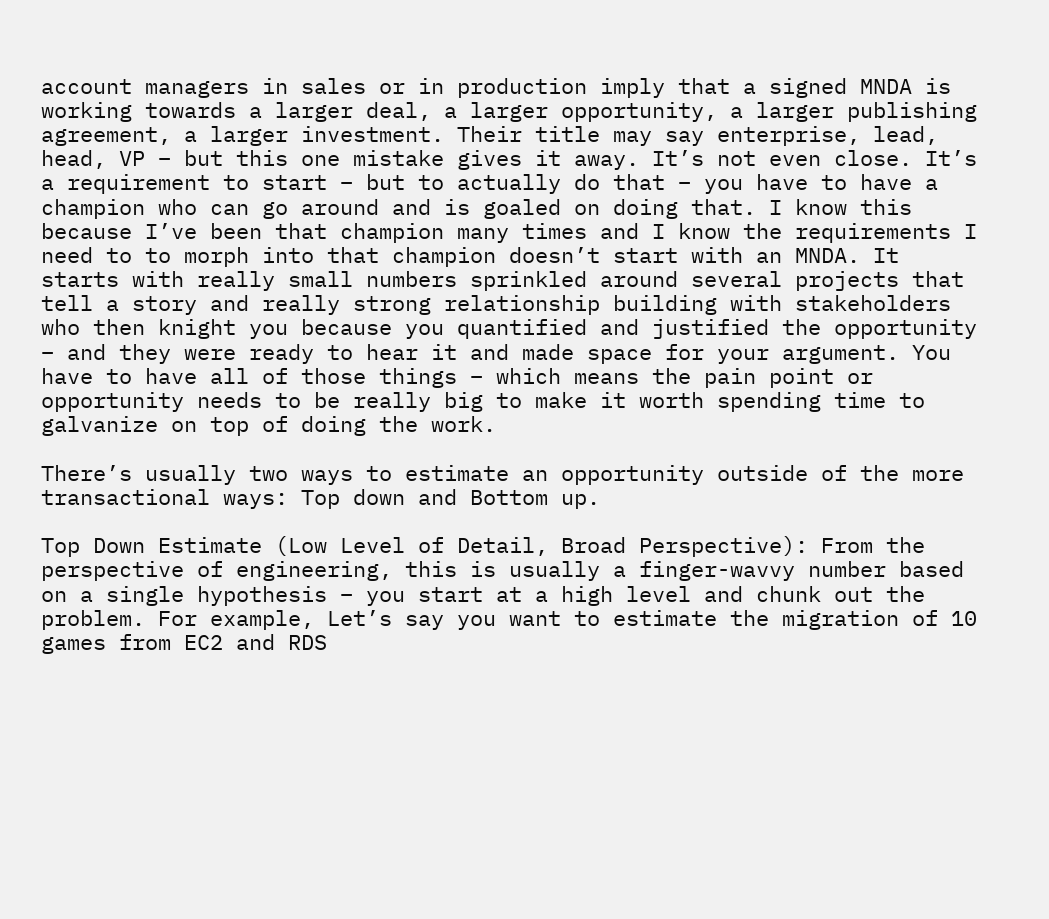account managers in sales or in production imply that a signed MNDA is working towards a larger deal, a larger opportunity, a larger publishing agreement, a larger investment. Their title may say enterprise, lead, head, VP – but this one mistake gives it away. It’s not even close. It’s a requirement to start – but to actually do that – you have to have a champion who can go around and is goaled on doing that. I know this because I’ve been that champion many times and I know the requirements I need to to morph into that champion doesn’t start with an MNDA. It starts with really small numbers sprinkled around several projects that tell a story and really strong relationship building with stakeholders who then knight you because you quantified and justified the opportunity – and they were ready to hear it and made space for your argument. You have to have all of those things – which means the pain point or opportunity needs to be really big to make it worth spending time to galvanize on top of doing the work.

There’s usually two ways to estimate an opportunity outside of the more transactional ways: Top down and Bottom up.

Top Down Estimate (Low Level of Detail, Broad Perspective): From the perspective of engineering, this is usually a finger-wavvy number based on a single hypothesis – you start at a high level and chunk out the problem. For example, Let’s say you want to estimate the migration of 10 games from EC2 and RDS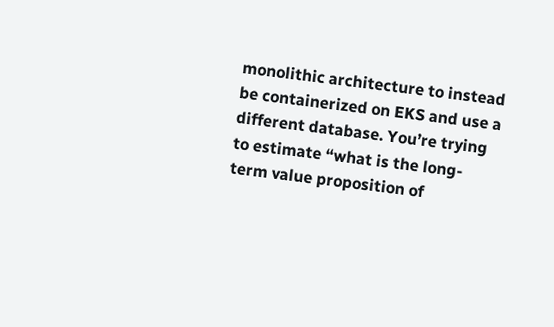monolithic architecture to instead be containerized on EKS and use a different database. You’re trying to estimate “what is the long-term value proposition of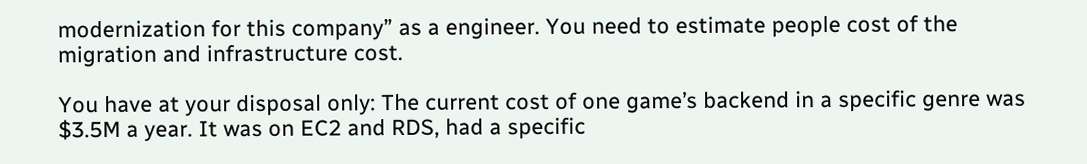modernization for this company” as a engineer. You need to estimate people cost of the migration and infrastructure cost.

You have at your disposal only: The current cost of one game’s backend in a specific genre was $3.5M a year. It was on EC2 and RDS, had a specific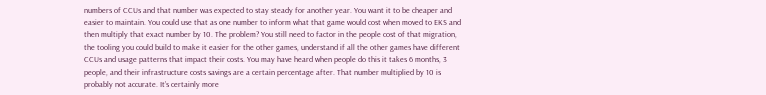numbers of CCUs and that number was expected to stay steady for another year. You want it to be cheaper and easier to maintain. You could use that as one number to inform what that game would cost when moved to EKS and then multiply that exact number by 10. The problem? You still need to factor in the people cost of that migration, the tooling you could build to make it easier for the other games, understand if all the other games have different CCUs and usage patterns that impact their costs. You may have heard when people do this it takes 6 months, 3 people, and their infrastructure costs savings are a certain percentage after. That number multiplied by 10 is probably not accurate. It’s certainly more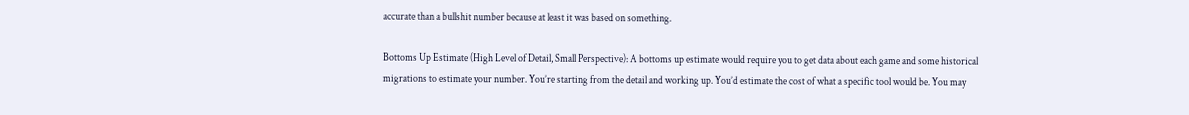accurate than a bullshit number because at least it was based on something.

Bottoms Up Estimate (High Level of Detail, Small Perspective): A bottoms up estimate would require you to get data about each game and some historical migrations to estimate your number. You’re starting from the detail and working up. You’d estimate the cost of what a specific tool would be. You may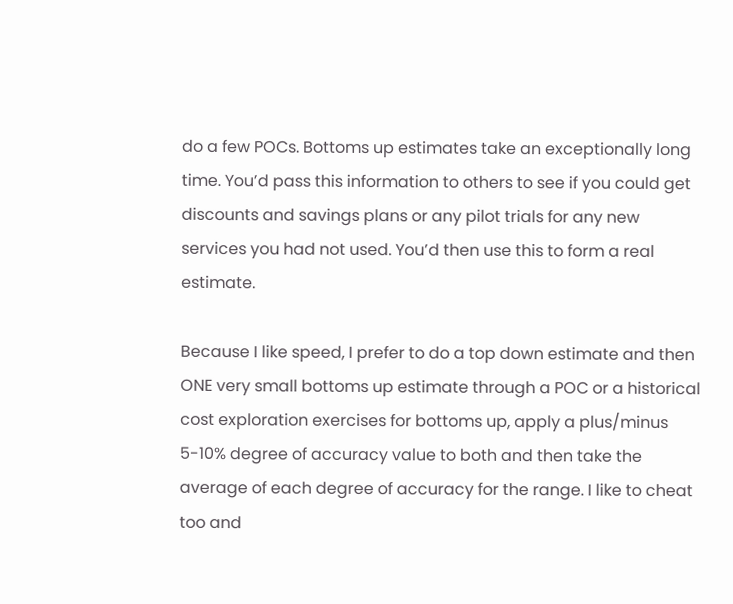do a few POCs. Bottoms up estimates take an exceptionally long time. You’d pass this information to others to see if you could get discounts and savings plans or any pilot trials for any new services you had not used. You’d then use this to form a real estimate.

Because I like speed, I prefer to do a top down estimate and then ONE very small bottoms up estimate through a POC or a historical cost exploration exercises for bottoms up, apply a plus/minus 5-10% degree of accuracy value to both and then take the average of each degree of accuracy for the range. I like to cheat too and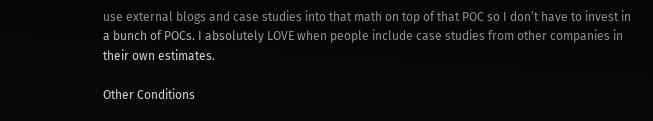use external blogs and case studies into that math on top of that POC so I don’t have to invest in a bunch of POCs. I absolutely LOVE when people include case studies from other companies in their own estimates.

Other Conditions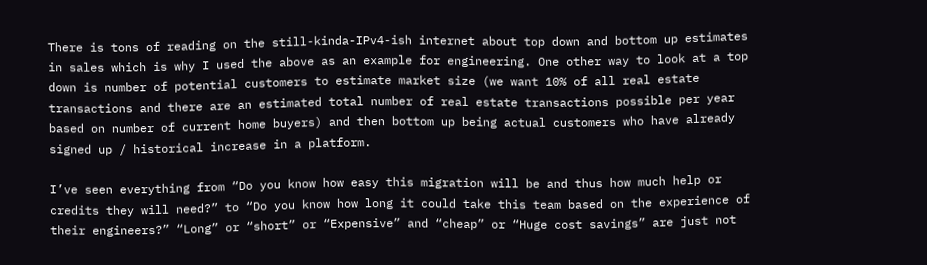There is tons of reading on the still-kinda-IPv4-ish internet about top down and bottom up estimates in sales which is why I used the above as an example for engineering. One other way to look at a top down is number of potential customers to estimate market size (we want 10% of all real estate transactions and there are an estimated total number of real estate transactions possible per year based on number of current home buyers) and then bottom up being actual customers who have already signed up / historical increase in a platform.

I’ve seen everything from “Do you know how easy this migration will be and thus how much help or credits they will need?” to “Do you know how long it could take this team based on the experience of their engineers?” “Long” or “short” or “Expensive” and “cheap” or “Huge cost savings” are just not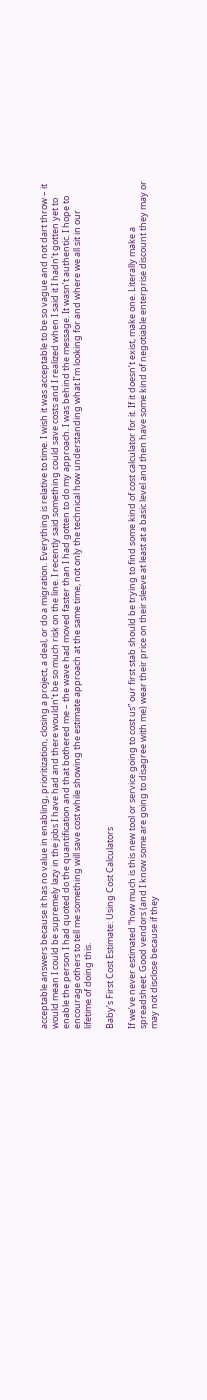acceptable answers because it has no value in enabling, prioritization, closing a project, a deal, or do a migration. Everything is relative to time. I wish it was acceptable to be so vague and not dart throw – it would mean I could be supremely lazy in the jobs I have had and there wouldn’t be so much risk on the line. I recently said something could save costs and I realized when I said it I hadn’t gotten yet to enable the person I had quoted do the quantification and that bothered me – the wave had moved faster than I had gotten to do my approach. I was behind the message. It wasn’t authentic. I hope to encourage others to tell me something will save cost while showing the estimate approach at the same time, not only the technical how understanding what I’m looking for and where we all sit in our lifetime of doing this.

Baby’s First Cost Estimate: Using Cost Calculators

If we’ve never estimated “how much is this new tool or service going to cost us” our first stab should be trying to find some kind of cost calculator for it. If it doesn’t exist, make one. Literally make a spreadsheet. Good vendors (and I know some are going to disagree with me) wear their price on their sleeve at least at a basic level and then have some kind of negotiable enterprise discount they may or may not disclose because if they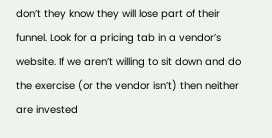don’t they know they will lose part of their funnel. Look for a pricing tab in a vendor’s website. If we aren’t willing to sit down and do the exercise (or the vendor isn’t) then neither are invested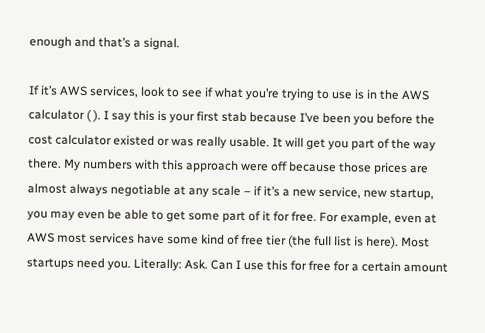enough and that’s a signal.

If it’s AWS services, look to see if what you’re trying to use is in the AWS calculator ( ). I say this is your first stab because I’ve been you before the cost calculator existed or was really usable. It will get you part of the way there. My numbers with this approach were off because those prices are almost always negotiable at any scale – if it’s a new service, new startup, you may even be able to get some part of it for free. For example, even at AWS most services have some kind of free tier (the full list is here). Most startups need you. Literally: Ask. Can I use this for free for a certain amount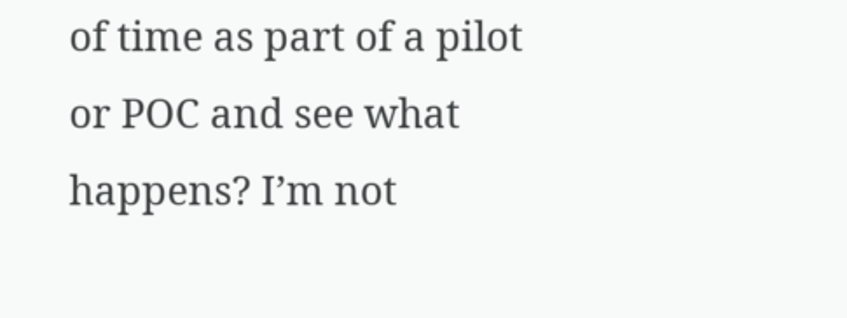of time as part of a pilot or POC and see what happens? I’m not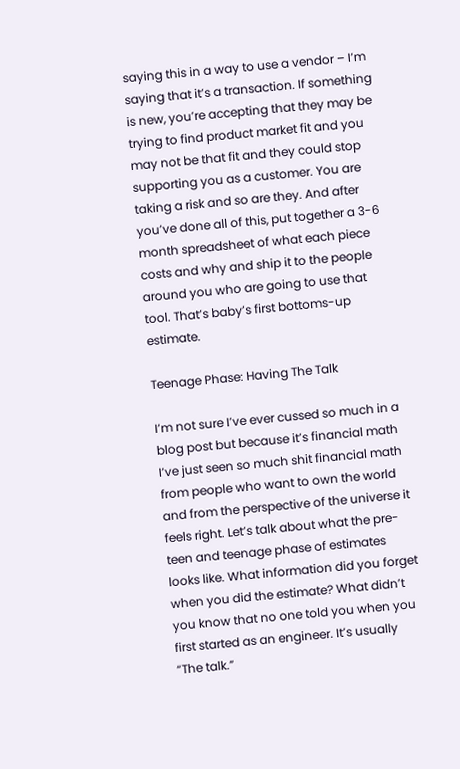saying this in a way to use a vendor – I’m saying that it’s a transaction. If something is new, you’re accepting that they may be trying to find product market fit and you may not be that fit and they could stop supporting you as a customer. You are taking a risk and so are they. And after you’ve done all of this, put together a 3-6 month spreadsheet of what each piece costs and why and ship it to the people around you who are going to use that tool. That’s baby’s first bottoms-up estimate.

Teenage Phase: Having The Talk

I’m not sure I’ve ever cussed so much in a blog post but because it’s financial math I’ve just seen so much shit financial math from people who want to own the world and from the perspective of the universe it feels right. Let’s talk about what the pre-teen and teenage phase of estimates looks like. What information did you forget when you did the estimate? What didn’t you know that no one told you when you first started as an engineer. It’s usually “The talk.”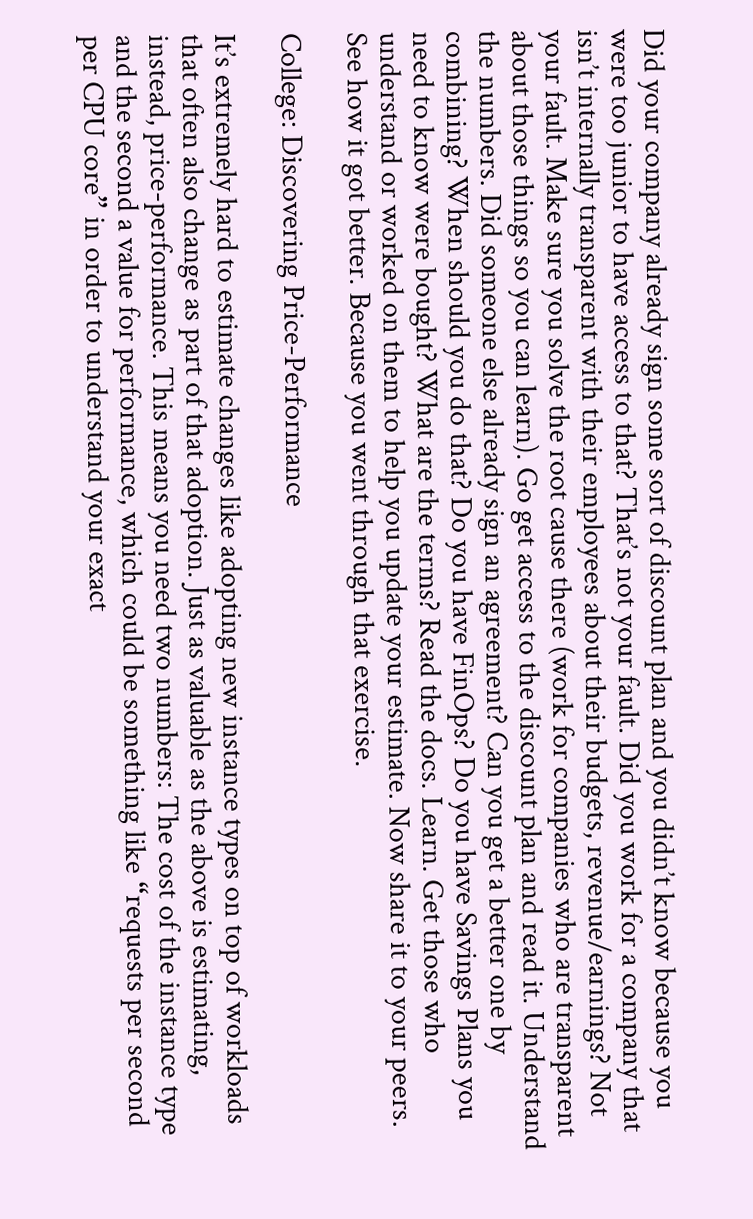Did your company already sign some sort of discount plan and you didn’t know because you were too junior to have access to that? That’s not your fault. Did you work for a company that isn’t internally transparent with their employees about their budgets, revenue/earnings? Not your fault. Make sure you solve the root cause there (work for companies who are transparent about those things so you can learn). Go get access to the discount plan and read it. Understand the numbers. Did someone else already sign an agreement? Can you get a better one by combining? When should you do that? Do you have FinOps? Do you have Savings Plans you need to know were bought? What are the terms? Read the docs. Learn. Get those who understand or worked on them to help you update your estimate. Now share it to your peers. See how it got better. Because you went through that exercise.

College: Discovering Price-Performance

It’s extremely hard to estimate changes like adopting new instance types on top of workloads that often also change as part of that adoption. Just as valuable as the above is estimating, instead, price-performance. This means you need two numbers: The cost of the instance type and the second a value for performance, which could be something like “requests per second per CPU core” in order to understand your exact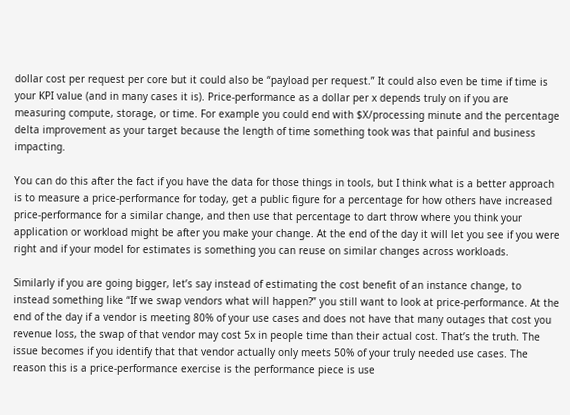dollar cost per request per core but it could also be “payload per request.” It could also even be time if time is your KPI value (and in many cases it is). Price-performance as a dollar per x depends truly on if you are measuring compute, storage, or time. For example you could end with $X/processing minute and the percentage delta improvement as your target because the length of time something took was that painful and business impacting.

You can do this after the fact if you have the data for those things in tools, but I think what is a better approach is to measure a price-performance for today, get a public figure for a percentage for how others have increased price-performance for a similar change, and then use that percentage to dart throw where you think your application or workload might be after you make your change. At the end of the day it will let you see if you were right and if your model for estimates is something you can reuse on similar changes across workloads.

Similarly if you are going bigger, let’s say instead of estimating the cost benefit of an instance change, to instead something like “If we swap vendors what will happen?” you still want to look at price-performance. At the end of the day if a vendor is meeting 80% of your use cases and does not have that many outages that cost you revenue loss, the swap of that vendor may cost 5x in people time than their actual cost. That’s the truth. The issue becomes if you identify that that vendor actually only meets 50% of your truly needed use cases. The reason this is a price-performance exercise is the performance piece is use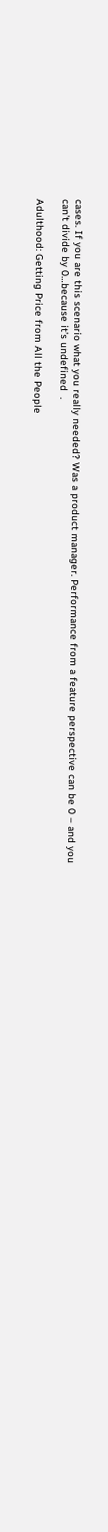cases. If you are this scenario what you really needed? Was a product manager. Performance from a feature perspective can be 0 – and you can’t divide by 0…because it’s undefined  .

Adulthood: Getting Price from All the People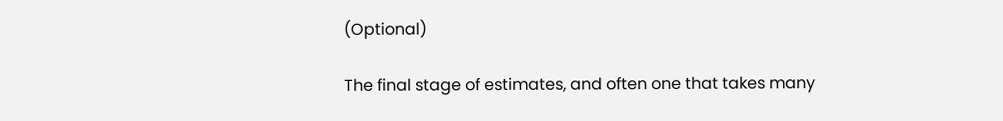(Optional)

The final stage of estimates, and often one that takes many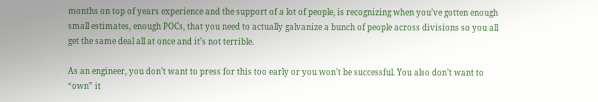months on top of years experience and the support of a lot of people, is recognizing when you’ve gotten enough small estimates, enough POCs, that you need to actually galvanize a bunch of people across divisions so you all get the same deal all at once and it’s not terrible.

As an engineer, you don’t want to press for this too early or you won’t be successful. You also don’t want to “own” it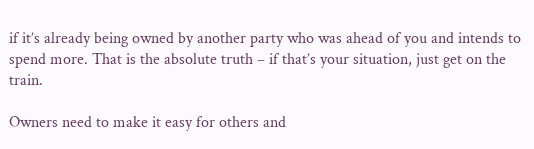if it’s already being owned by another party who was ahead of you and intends to spend more. That is the absolute truth – if that’s your situation, just get on the train.

Owners need to make it easy for others and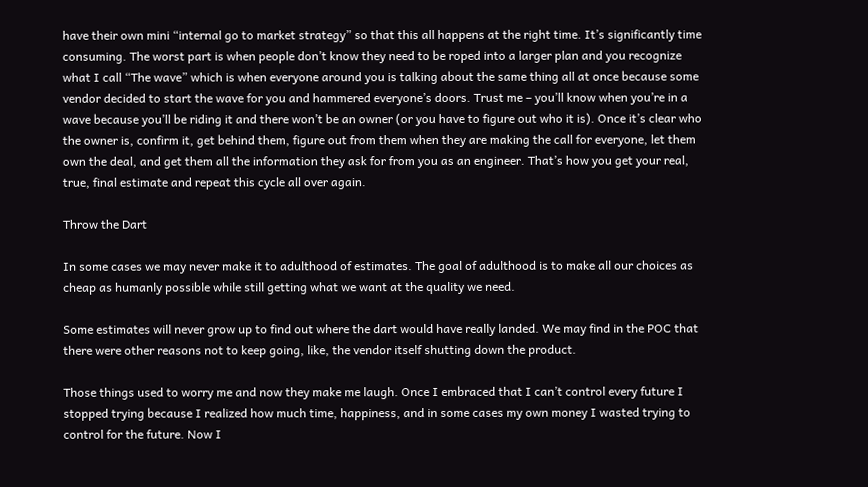have their own mini “internal go to market strategy” so that this all happens at the right time. It’s significantly time consuming. The worst part is when people don’t know they need to be roped into a larger plan and you recognize what I call “The wave” which is when everyone around you is talking about the same thing all at once because some vendor decided to start the wave for you and hammered everyone’s doors. Trust me – you’ll know when you’re in a wave because you’ll be riding it and there won’t be an owner (or you have to figure out who it is). Once it’s clear who the owner is, confirm it, get behind them, figure out from them when they are making the call for everyone, let them own the deal, and get them all the information they ask for from you as an engineer. That’s how you get your real, true, final estimate and repeat this cycle all over again.

Throw the Dart

In some cases we may never make it to adulthood of estimates. The goal of adulthood is to make all our choices as cheap as humanly possible while still getting what we want at the quality we need.

Some estimates will never grow up to find out where the dart would have really landed. We may find in the POC that there were other reasons not to keep going, like, the vendor itself shutting down the product.

Those things used to worry me and now they make me laugh. Once I embraced that I can’t control every future I stopped trying because I realized how much time, happiness, and in some cases my own money I wasted trying to control for the future. Now I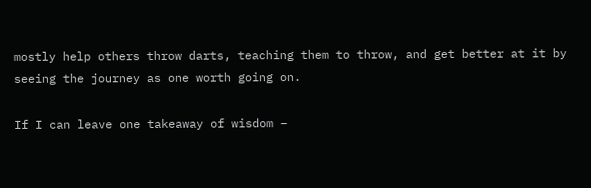mostly help others throw darts, teaching them to throw, and get better at it by seeing the journey as one worth going on.

If I can leave one takeaway of wisdom –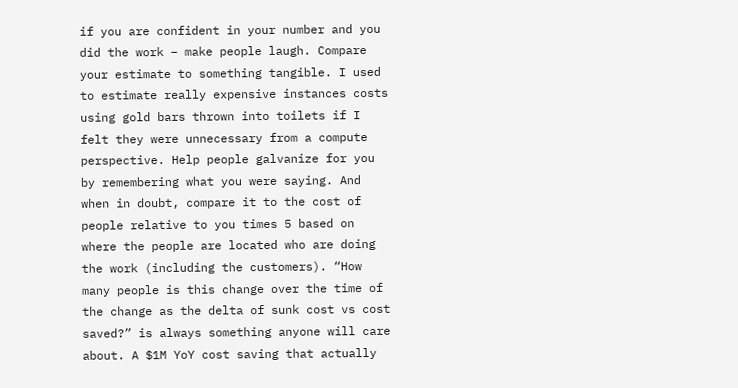if you are confident in your number and you did the work – make people laugh. Compare your estimate to something tangible. I used to estimate really expensive instances costs using gold bars thrown into toilets if I felt they were unnecessary from a compute perspective. Help people galvanize for you by remembering what you were saying. And when in doubt, compare it to the cost of people relative to you times 5 based on where the people are located who are doing the work (including the customers). “How many people is this change over the time of the change as the delta of sunk cost vs cost saved?” is always something anyone will care about. A $1M YoY cost saving that actually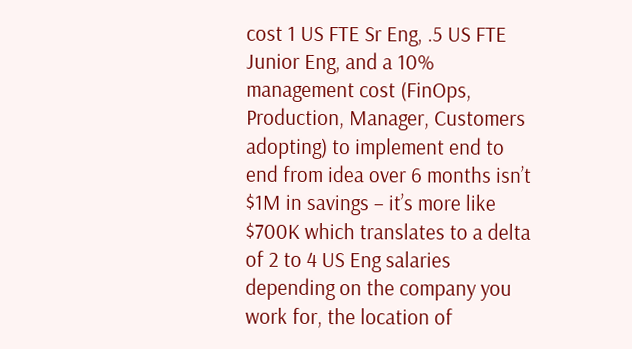cost 1 US FTE Sr Eng, .5 US FTE Junior Eng, and a 10% management cost (FinOps, Production, Manager, Customers adopting) to implement end to end from idea over 6 months isn’t $1M in savings – it’s more like $700K which translates to a delta of 2 to 4 US Eng salaries depending on the company you work for, the location of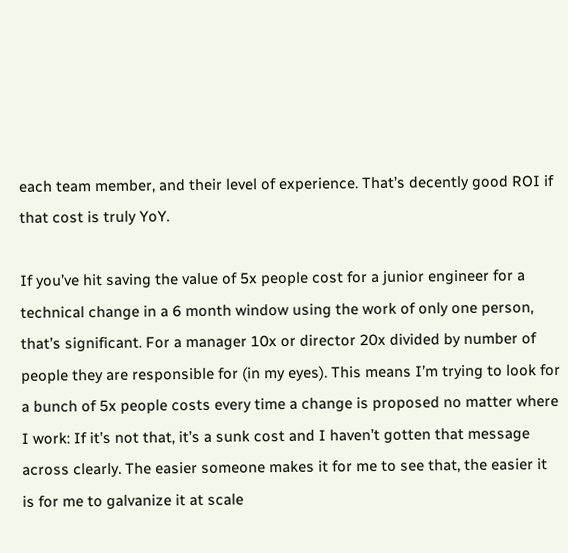each team member, and their level of experience. That’s decently good ROI if that cost is truly YoY.

If you’ve hit saving the value of 5x people cost for a junior engineer for a technical change in a 6 month window using the work of only one person, that’s significant. For a manager 10x or director 20x divided by number of people they are responsible for (in my eyes). This means I’m trying to look for a bunch of 5x people costs every time a change is proposed no matter where I work: If it’s not that, it’s a sunk cost and I haven’t gotten that message across clearly. The easier someone makes it for me to see that, the easier it is for me to galvanize it at scale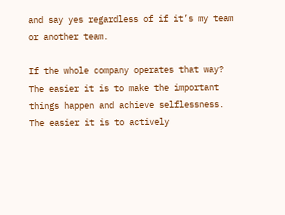and say yes regardless of if it’s my team or another team.

If the whole company operates that way? The easier it is to make the important things happen and achieve selflessness. The easier it is to actively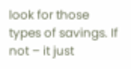look for those types of savings. If not – it just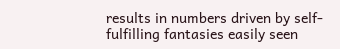results in numbers driven by self-fulfilling fantasies easily seen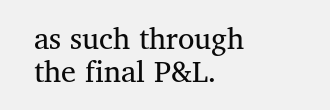as such through the final P&L.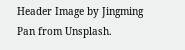Header Image by Jingming Pan from Unsplash.